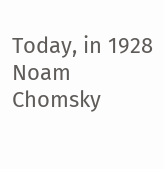Today, in 1928 Noam Chomsky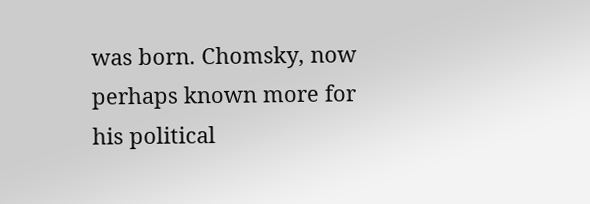was born. Chomsky, now perhaps known more for his political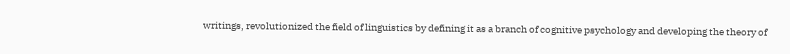writings, revolutionized the field of linguistics by defining it as a branch of cognitive psychology and developing the theory of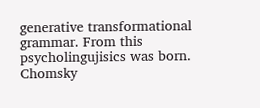generative transformational grammar. From this psycholingujisics was born. Chomsky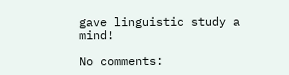gave linguistic study a mind!

No comments: